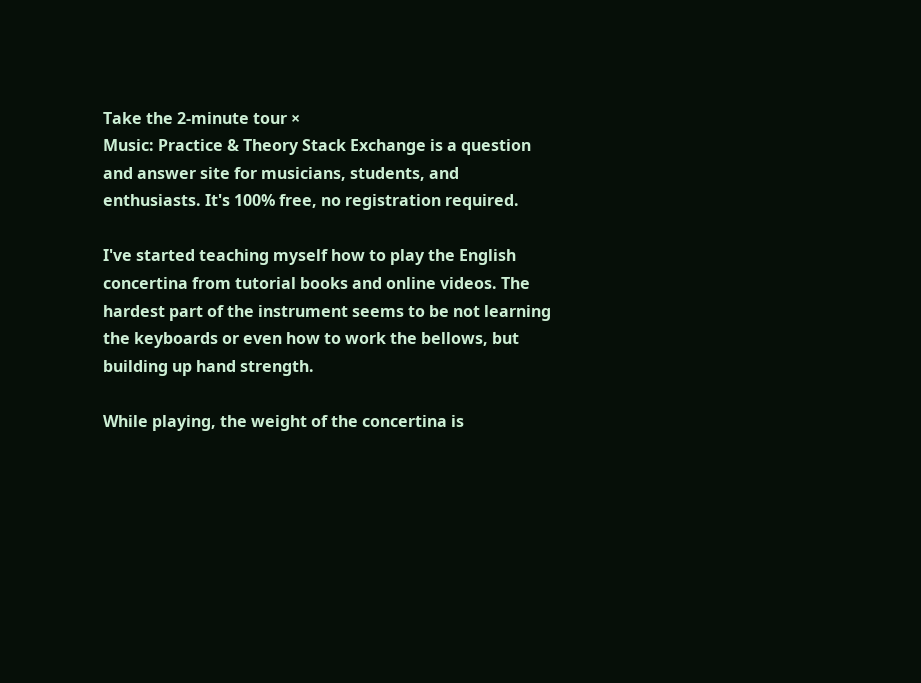Take the 2-minute tour ×
Music: Practice & Theory Stack Exchange is a question and answer site for musicians, students, and enthusiasts. It's 100% free, no registration required.

I've started teaching myself how to play the English concertina from tutorial books and online videos. The hardest part of the instrument seems to be not learning the keyboards or even how to work the bellows, but building up hand strength.

While playing, the weight of the concertina is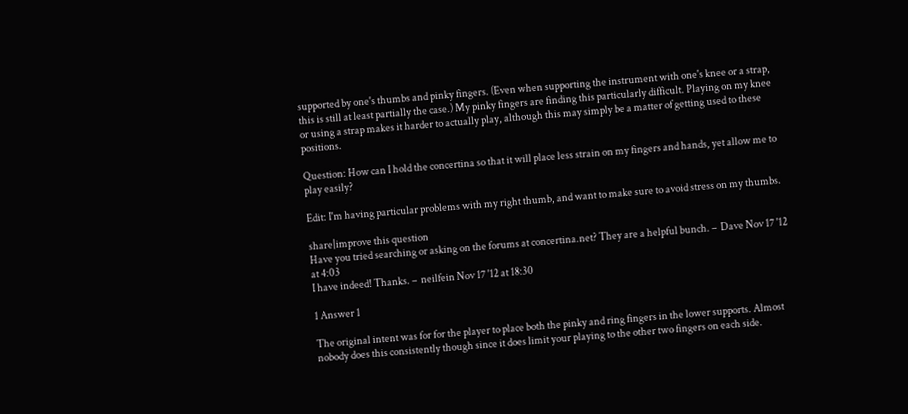supported by one's thumbs and pinky fingers. (Even when supporting the instrument with one's knee or a strap, this is still at least partially the case.) My pinky fingers are finding this particularly difficult. Playing on my knee or using a strap makes it harder to actually play, although this may simply be a matter of getting used to these positions.

Question: How can I hold the concertina so that it will place less strain on my fingers and hands, yet allow me to play easily?

Edit: I'm having particular problems with my right thumb, and want to make sure to avoid stress on my thumbs.

share|improve this question
Have you tried searching or asking on the forums at concertina.net? They are a helpful bunch. –  Dave Nov 17 '12 at 4:03
I have indeed! Thanks. –  neilfein Nov 17 '12 at 18:30

1 Answer 1

The original intent was for for the player to place both the pinky and ring fingers in the lower supports. Almost nobody does this consistently though since it does limit your playing to the other two fingers on each side.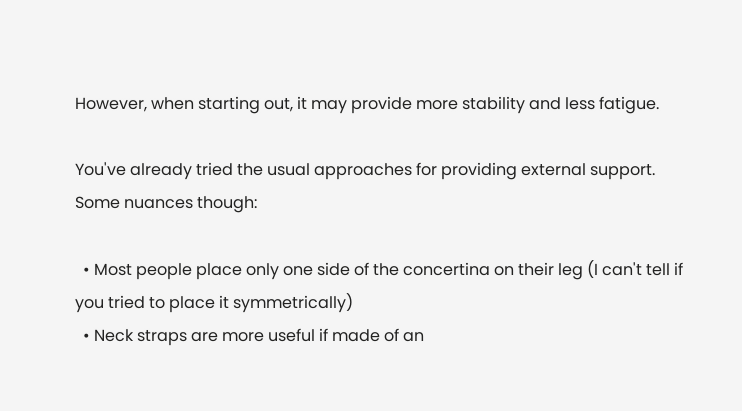However, when starting out, it may provide more stability and less fatigue.

You've already tried the usual approaches for providing external support. Some nuances though:

  • Most people place only one side of the concertina on their leg (I can't tell if you tried to place it symmetrically)
  • Neck straps are more useful if made of an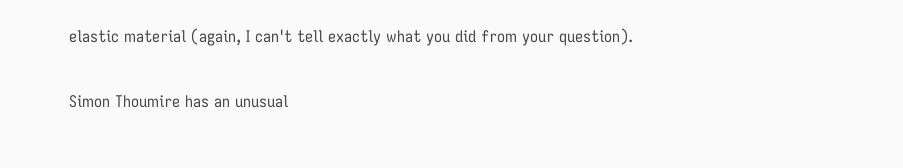elastic material (again, I can't tell exactly what you did from your question).

Simon Thoumire has an unusual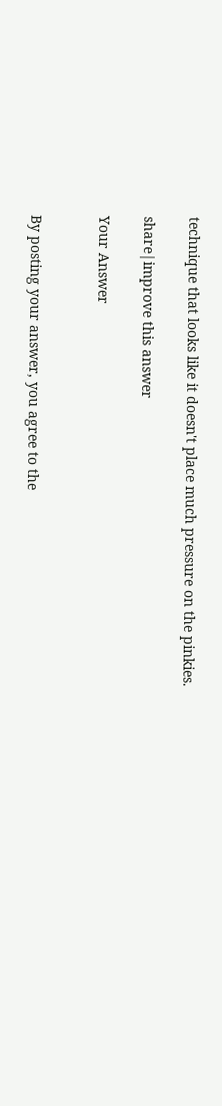technique that looks like it doesn't place much pressure on the pinkies.

share|improve this answer

Your Answer


By posting your answer, you agree to the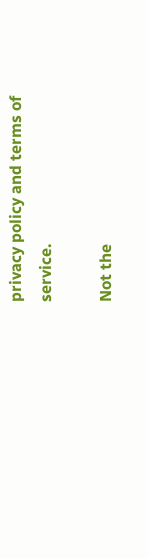privacy policy and terms of service.

Not the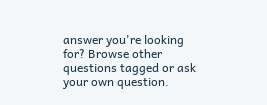answer you're looking for? Browse other questions tagged or ask your own question.